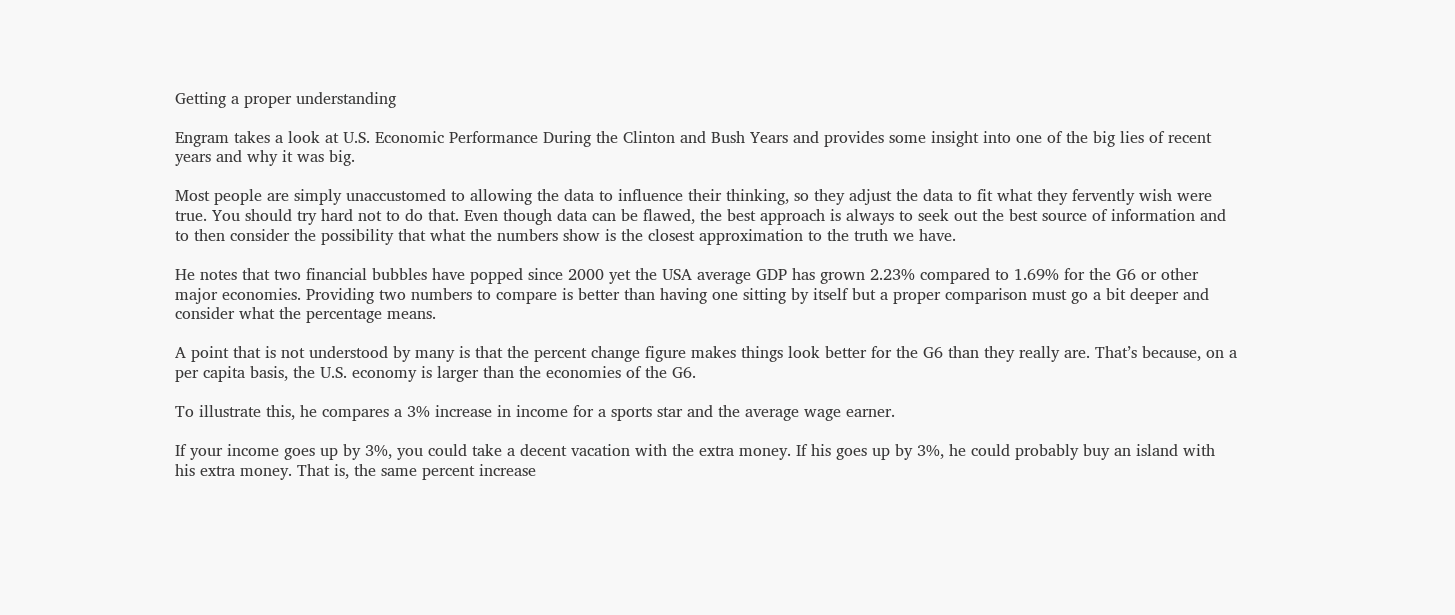Getting a proper understanding

Engram takes a look at U.S. Economic Performance During the Clinton and Bush Years and provides some insight into one of the big lies of recent years and why it was big.

Most people are simply unaccustomed to allowing the data to influence their thinking, so they adjust the data to fit what they fervently wish were true. You should try hard not to do that. Even though data can be flawed, the best approach is always to seek out the best source of information and to then consider the possibility that what the numbers show is the closest approximation to the truth we have.

He notes that two financial bubbles have popped since 2000 yet the USA average GDP has grown 2.23% compared to 1.69% for the G6 or other major economies. Providing two numbers to compare is better than having one sitting by itself but a proper comparison must go a bit deeper and consider what the percentage means.

A point that is not understood by many is that the percent change figure makes things look better for the G6 than they really are. That’s because, on a per capita basis, the U.S. economy is larger than the economies of the G6.

To illustrate this, he compares a 3% increase in income for a sports star and the average wage earner.

If your income goes up by 3%, you could take a decent vacation with the extra money. If his goes up by 3%, he could probably buy an island with his extra money. That is, the same percent increase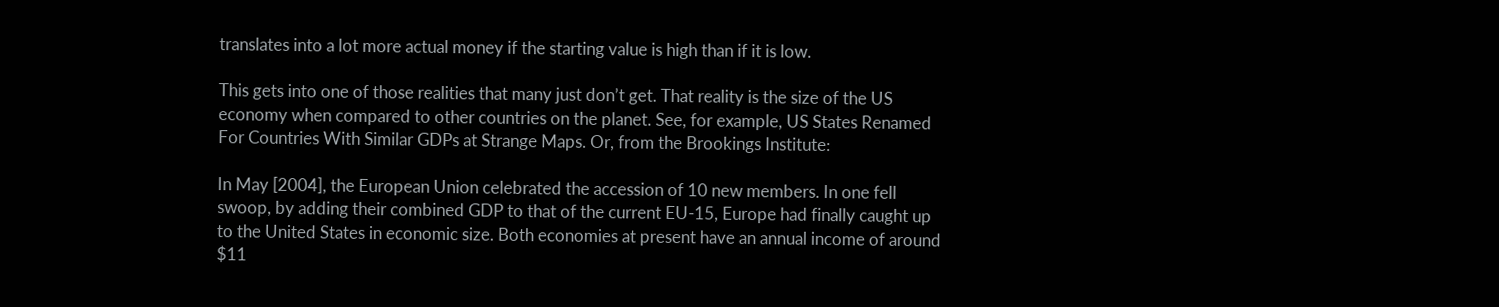translates into a lot more actual money if the starting value is high than if it is low.

This gets into one of those realities that many just don’t get. That reality is the size of the US economy when compared to other countries on the planet. See, for example, US States Renamed For Countries With Similar GDPs at Strange Maps. Or, from the Brookings Institute:

In May [2004], the European Union celebrated the accession of 10 new members. In one fell swoop, by adding their combined GDP to that of the current EU-15, Europe had finally caught up to the United States in economic size. Both economies at present have an annual income of around $11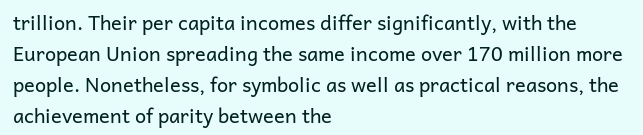trillion. Their per capita incomes differ significantly, with the European Union spreading the same income over 170 million more people. Nonetheless, for symbolic as well as practical reasons, the achievement of parity between the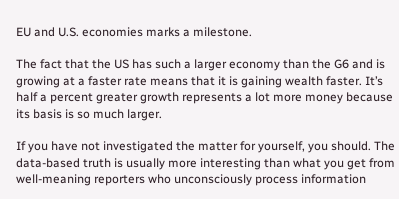EU and U.S. economies marks a milestone.

The fact that the US has such a larger economy than the G6 and is growing at a faster rate means that it is gaining wealth faster. It’s half a percent greater growth represents a lot more money because its basis is so much larger.

If you have not investigated the matter for yourself, you should. The data-based truth is usually more interesting than what you get from well-meaning reporters who unconsciously process information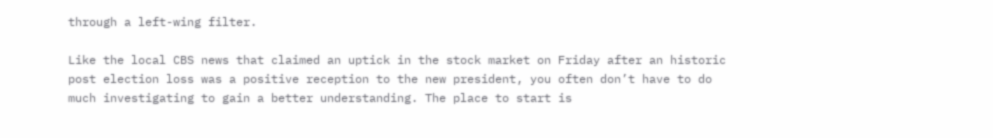through a left-wing filter.

Like the local CBS news that claimed an uptick in the stock market on Friday after an historic post election loss was a positive reception to the new president, you often don’t have to do much investigating to gain a better understanding. The place to start is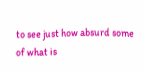to see just how absurd some of what is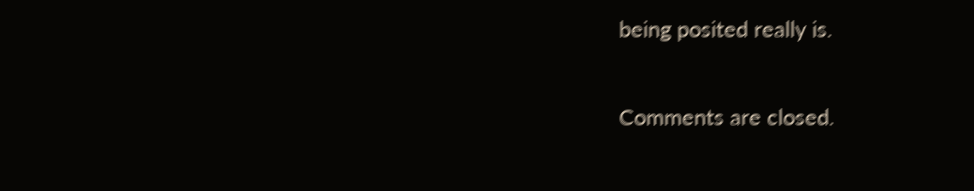being posited really is.

Comments are closed.